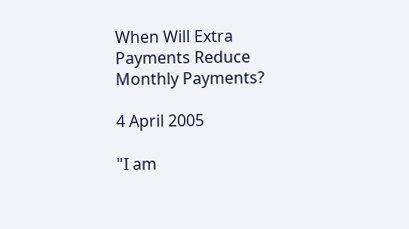When Will Extra Payments Reduce Monthly Payments?

4 April 2005

"I am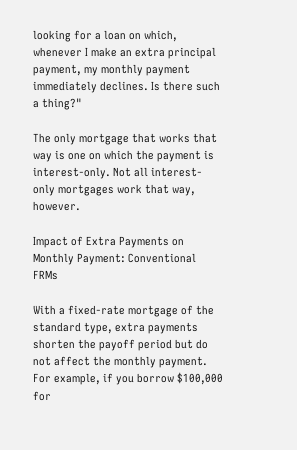looking for a loan on which, whenever I make an extra principal payment, my monthly payment immediately declines. Is there such a thing?"

The only mortgage that works that way is one on which the payment is interest-only. Not all interest-only mortgages work that way, however.

Impact of Extra Payments on Monthly Payment: Conventional FRMs

With a fixed-rate mortgage of the standard type, extra payments shorten the payoff period but do not affect the monthly payment. For example, if you borrow $100,000 for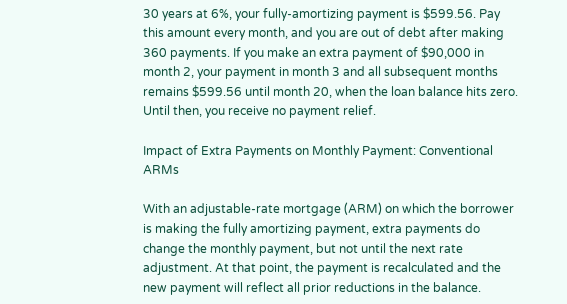30 years at 6%, your fully-amortizing payment is $599.56. Pay this amount every month, and you are out of debt after making 360 payments. If you make an extra payment of $90,000 in month 2, your payment in month 3 and all subsequent months remains $599.56 until month 20, when the loan balance hits zero. Until then, you receive no payment relief.

Impact of Extra Payments on Monthly Payment: Conventional ARMs

With an adjustable-rate mortgage (ARM) on which the borrower is making the fully amortizing payment, extra payments do change the monthly payment, but not until the next rate adjustment. At that point, the payment is recalculated and the new payment will reflect all prior reductions in the balance.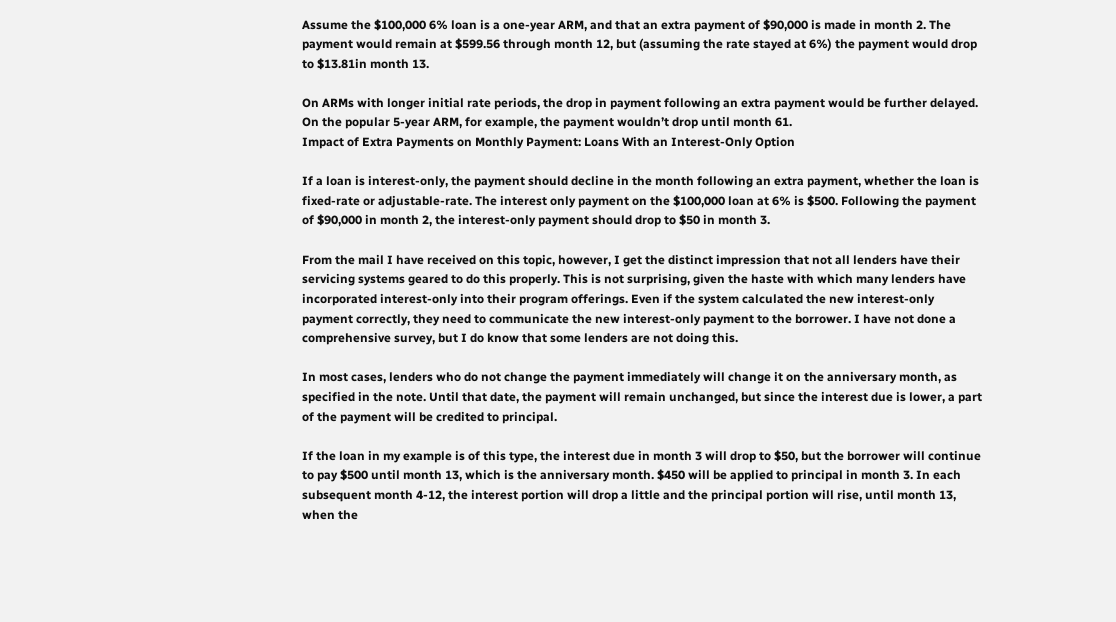Assume the $100,000 6% loan is a one-year ARM, and that an extra payment of $90,000 is made in month 2. The payment would remain at $599.56 through month 12, but (assuming the rate stayed at 6%) the payment would drop to $13.81in month 13.

On ARMs with longer initial rate periods, the drop in payment following an extra payment would be further delayed. On the popular 5-year ARM, for example, the payment wouldn’t drop until month 61.
Impact of Extra Payments on Monthly Payment: Loans With an Interest-Only Option

If a loan is interest-only, the payment should decline in the month following an extra payment, whether the loan is fixed-rate or adjustable-rate. The interest only payment on the $100,000 loan at 6% is $500. Following the payment of $90,000 in month 2, the interest-only payment should drop to $50 in month 3.

From the mail I have received on this topic, however, I get the distinct impression that not all lenders have their servicing systems geared to do this properly. This is not surprising, given the haste with which many lenders have incorporated interest-only into their program offerings. Even if the system calculated the new interest-only payment correctly, they need to communicate the new interest-only payment to the borrower. I have not done a comprehensive survey, but I do know that some lenders are not doing this.

In most cases, lenders who do not change the payment immediately will change it on the anniversary month, as specified in the note. Until that date, the payment will remain unchanged, but since the interest due is lower, a part of the payment will be credited to principal.

If the loan in my example is of this type, the interest due in month 3 will drop to $50, but the borrower will continue to pay $500 until month 13, which is the anniversary month. $450 will be applied to principal in month 3. In each subsequent month 4-12, the interest portion will drop a little and the principal portion will rise, until month 13, when the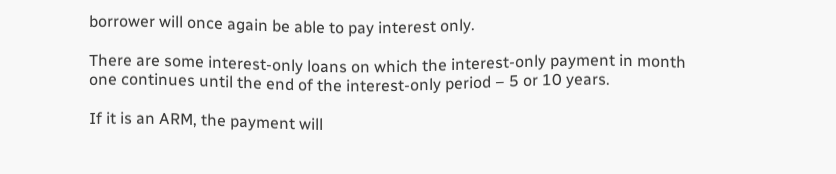borrower will once again be able to pay interest only.

There are some interest-only loans on which the interest-only payment in month one continues until the end of the interest-only period – 5 or 10 years.

If it is an ARM, the payment will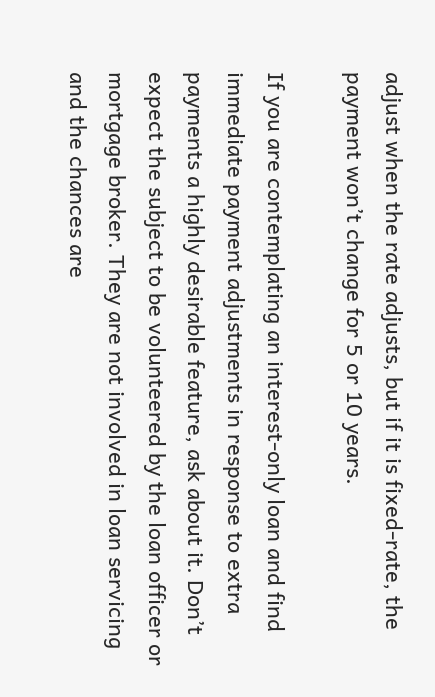adjust when the rate adjusts, but if it is fixed-rate, the payment won’t change for 5 or 10 years.

If you are contemplating an interest-only loan and find immediate payment adjustments in response to extra payments a highly desirable feature, ask about it. Don’t expect the subject to be volunteered by the loan officer or mortgage broker. They are not involved in loan servicing and the chances are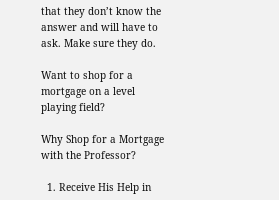that they don’t know the answer and will have to ask. Make sure they do.

Want to shop for a mortgage on a level playing field?

Why Shop for a Mortgage with the Professor?

  1. Receive His Help in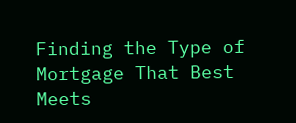Finding the Type of Mortgage That Best Meets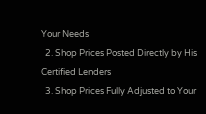Your Needs
  2. Shop Prices Posted Directly by His Certified Lenders
  3. Shop Prices Fully Adjusted to Your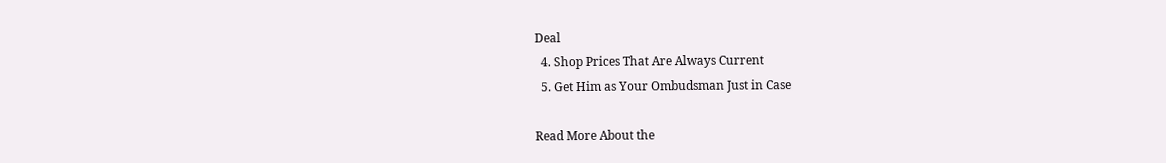Deal
  4. Shop Prices That Are Always Current
  5. Get Him as Your Ombudsman Just in Case

Read More About the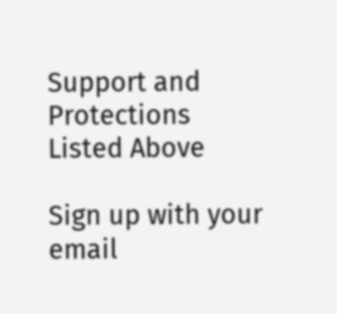Support and Protections Listed Above

Sign up with your email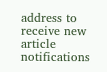address to receive new article notifications